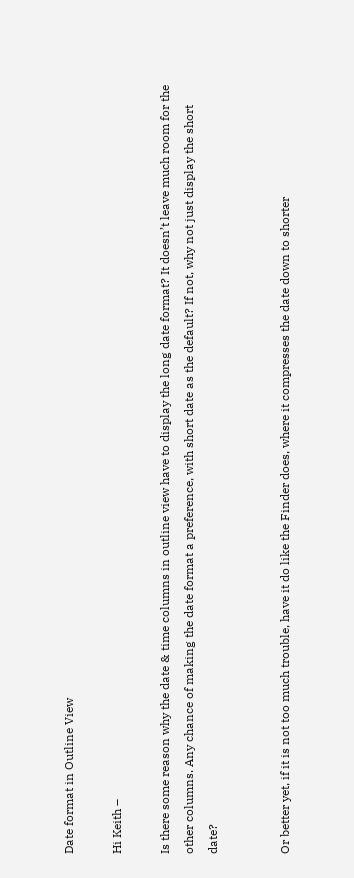Date format in Outline View

Hi Keith –

Is there some reason why the date & time columns in outline view have to display the long date format? It doesn’t leave much room for the other columns. Any chance of making the date format a preference, with short date as the default? If not, why not just display the short date?


Or better yet, if it is not too much trouble, have it do like the Finder does, where it compresses the date down to shorter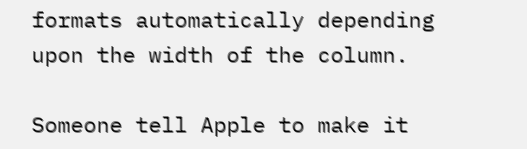formats automatically depending upon the width of the column.

Someone tell Apple to make it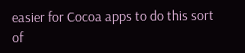easier for Cocoa apps to do this sort of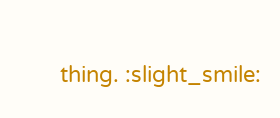thing. :slight_smile: